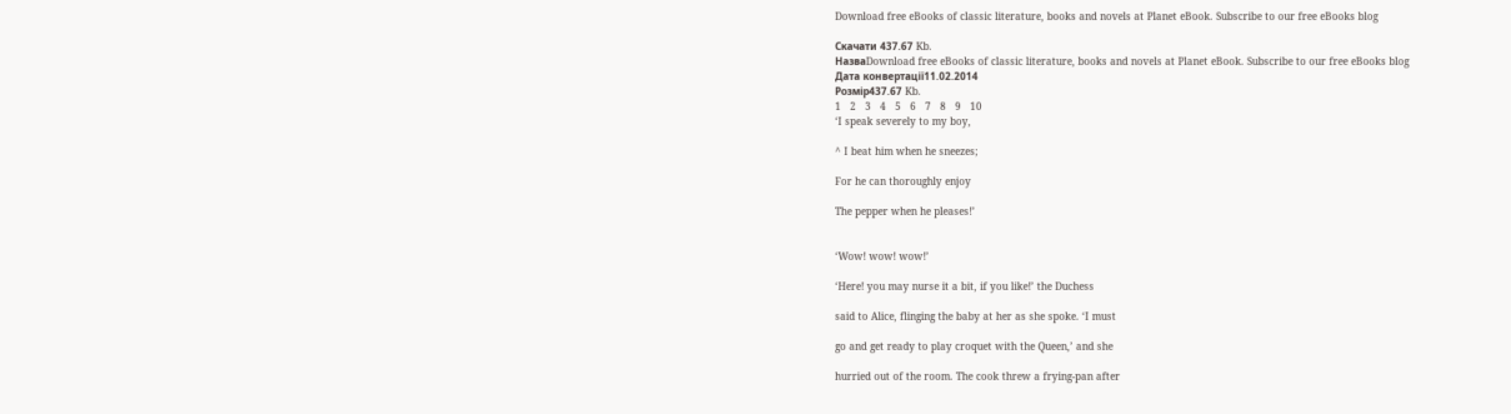Download free eBooks of classic literature, books and novels at Planet eBook. Subscribe to our free eBooks blog

Скачати 437.67 Kb.
НазваDownload free eBooks of classic literature, books and novels at Planet eBook. Subscribe to our free eBooks blog
Дата конвертації11.02.2014
Розмір437.67 Kb.
1   2   3   4   5   6   7   8   9   10
‘I speak severely to my boy,

^ I beat him when he sneezes;

For he can thoroughly enjoy

The pepper when he pleases!’


‘Wow! wow! wow!’

‘Here! you may nurse it a bit, if you like!’ the Duchess

said to Alice, flinging the baby at her as she spoke. ‘I must

go and get ready to play croquet with the Queen,’ and she

hurried out of the room. The cook threw a frying-pan after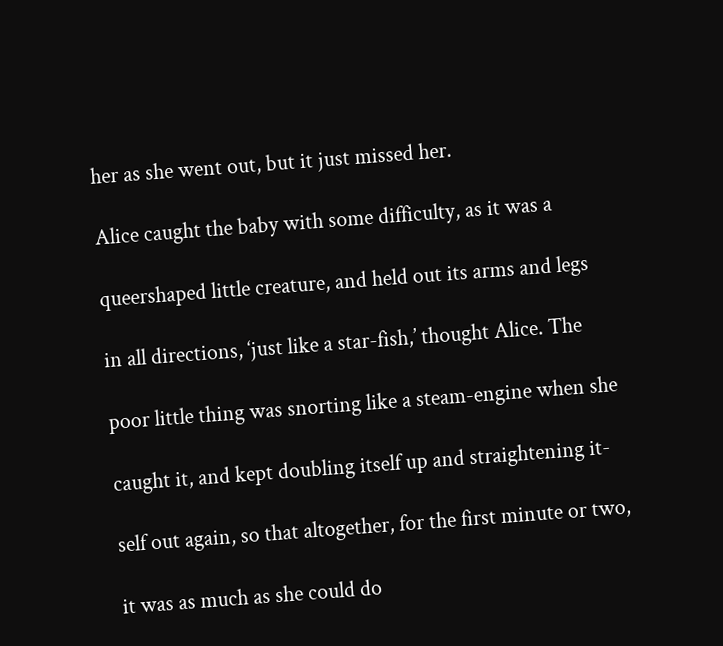her as she went out, but it just missed her.

Alice caught the baby with some difficulty, as it was a

queershaped little creature, and held out its arms and legs

in all directions, ‘just like a star-fish,’ thought Alice. The

poor little thing was snorting like a steam-engine when she

caught it, and kept doubling itself up and straightening it-

self out again, so that altogether, for the first minute or two,

it was as much as she could do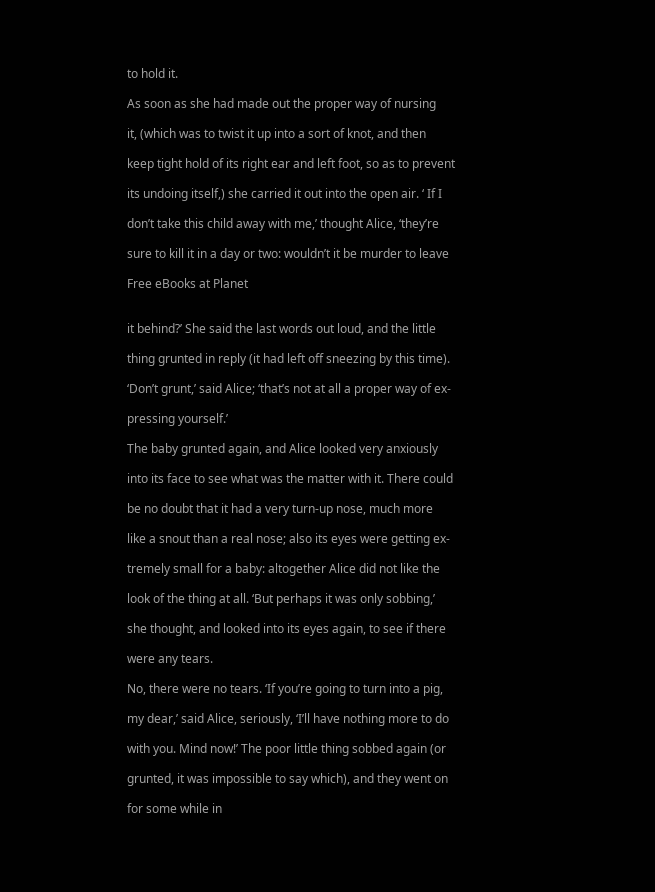to hold it.

As soon as she had made out the proper way of nursing

it, (which was to twist it up into a sort of knot, and then

keep tight hold of its right ear and left foot, so as to prevent

its undoing itself,) she carried it out into the open air. ‘ If I

don’t take this child away with me,’ thought Alice, ‘they’re

sure to kill it in a day or two: wouldn’t it be murder to leave

Free eBooks at Planet


it behind?’ She said the last words out loud, and the little

thing grunted in reply (it had left off sneezing by this time).

‘Don’t grunt,’ said Alice; ‘that’s not at all a proper way of ex-

pressing yourself.’

The baby grunted again, and Alice looked very anxiously

into its face to see what was the matter with it. There could

be no doubt that it had a very turn-up nose, much more

like a snout than a real nose; also its eyes were getting ex-

tremely small for a baby: altogether Alice did not like the

look of the thing at all. ‘But perhaps it was only sobbing,’

she thought, and looked into its eyes again, to see if there

were any tears.

No, there were no tears. ‘If you’re going to turn into a pig,

my dear,’ said Alice, seriously, ‘I’ll have nothing more to do

with you. Mind now!’ The poor little thing sobbed again (or

grunted, it was impossible to say which), and they went on

for some while in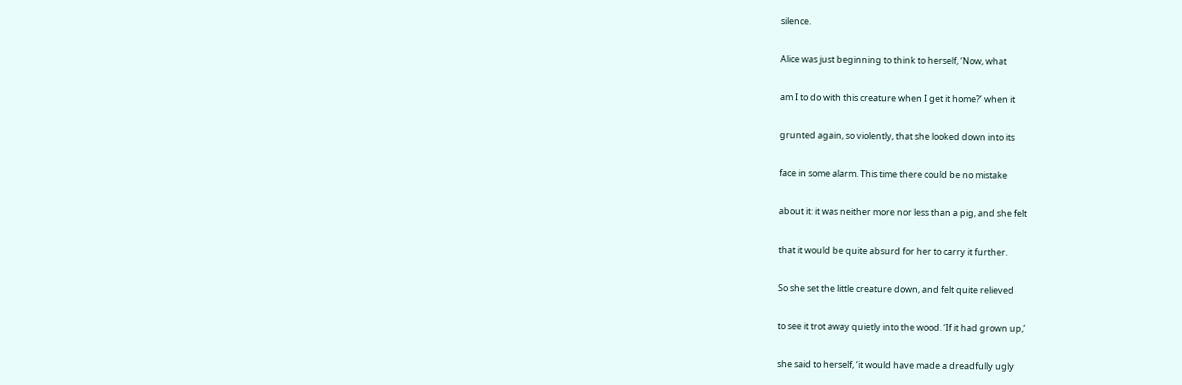silence.

Alice was just beginning to think to herself, ‘Now, what

am I to do with this creature when I get it home?’ when it

grunted again, so violently, that she looked down into its

face in some alarm. This time there could be no mistake

about it: it was neither more nor less than a pig, and she felt

that it would be quite absurd for her to carry it further.

So she set the little creature down, and felt quite relieved

to see it trot away quietly into the wood. ‘If it had grown up,’

she said to herself, ‘it would have made a dreadfully ugly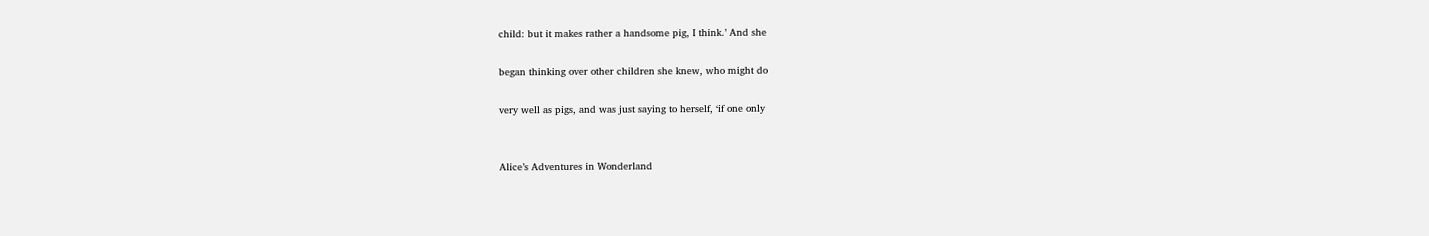child: but it makes rather a handsome pig, I think.’ And she

began thinking over other children she knew, who might do

very well as pigs, and was just saying to herself, ‘if one only


Alice’s Adventures in Wonderland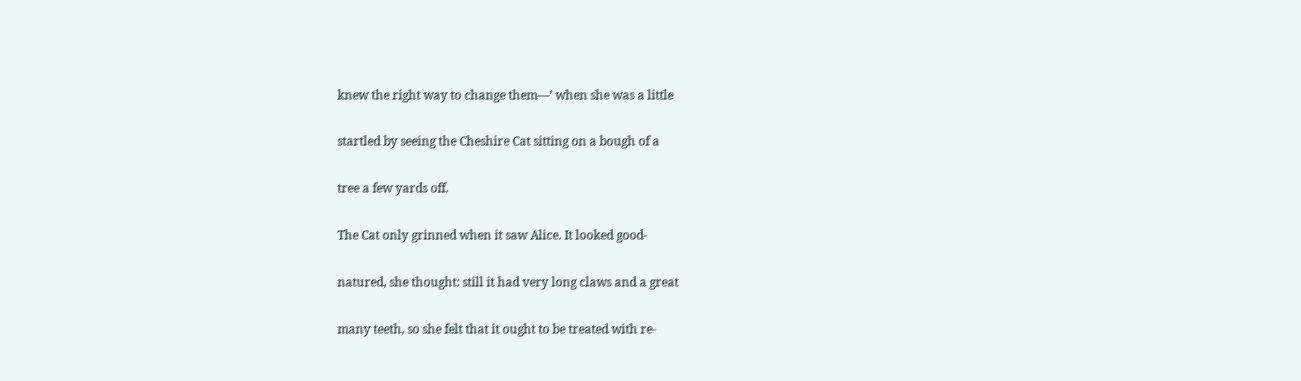knew the right way to change them—’ when she was a little

startled by seeing the Cheshire Cat sitting on a bough of a

tree a few yards off.

The Cat only grinned when it saw Alice. It looked good-

natured, she thought: still it had very long claws and a great

many teeth, so she felt that it ought to be treated with re-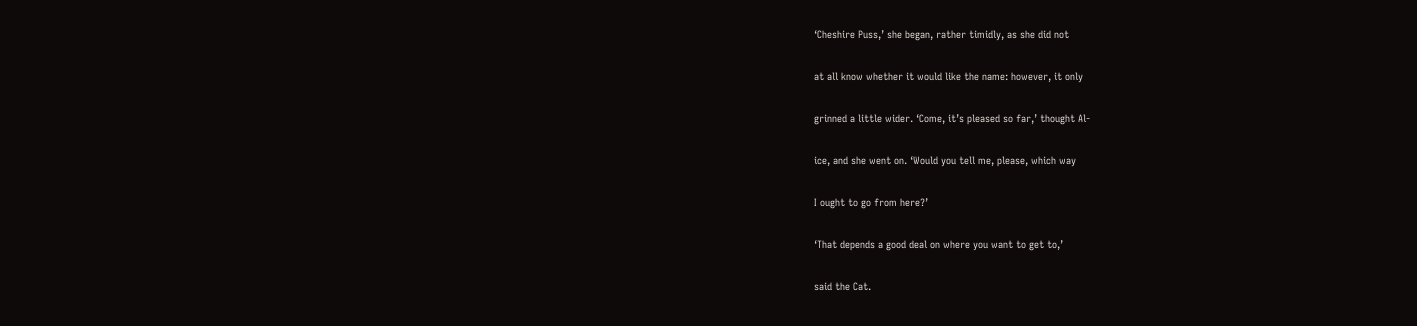‘Cheshire Puss,’ she began, rather timidly, as she did not

at all know whether it would like the name: however, it only

grinned a little wider. ‘Come, it’s pleased so far,’ thought Al-

ice, and she went on. ‘Would you tell me, please, which way

I ought to go from here?’

‘That depends a good deal on where you want to get to,’

said the Cat.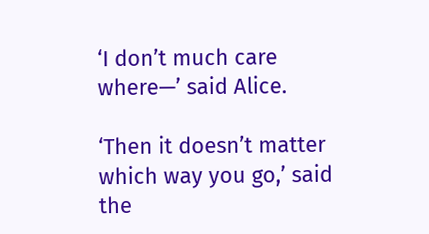‘I don’t much care where—’ said Alice.

‘Then it doesn’t matter which way you go,’ said the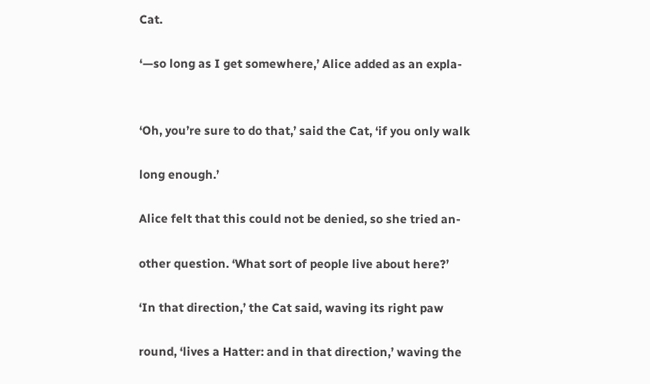Cat.

‘—so long as I get somewhere,’ Alice added as an expla-


‘Oh, you’re sure to do that,’ said the Cat, ‘if you only walk

long enough.’

Alice felt that this could not be denied, so she tried an-

other question. ‘What sort of people live about here?’

‘In that direction,’ the Cat said, waving its right paw

round, ‘lives a Hatter: and in that direction,’ waving the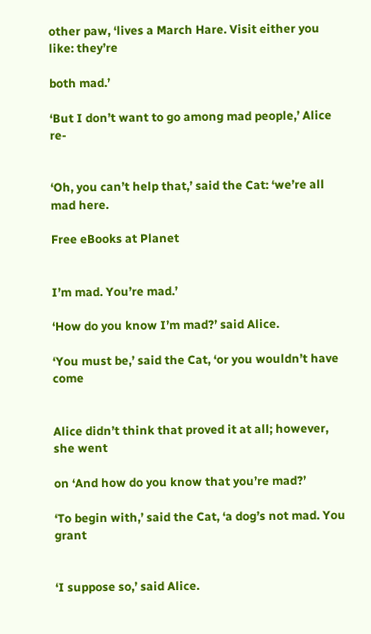other paw, ‘lives a March Hare. Visit either you like: they’re

both mad.’

‘But I don’t want to go among mad people,’ Alice re-


‘Oh, you can’t help that,’ said the Cat: ‘we’re all mad here.

Free eBooks at Planet


I’m mad. You’re mad.’

‘How do you know I’m mad?’ said Alice.

‘You must be,’ said the Cat, ‘or you wouldn’t have come


Alice didn’t think that proved it at all; however, she went

on ‘And how do you know that you’re mad?’

‘To begin with,’ said the Cat, ‘a dog’s not mad. You grant


‘I suppose so,’ said Alice.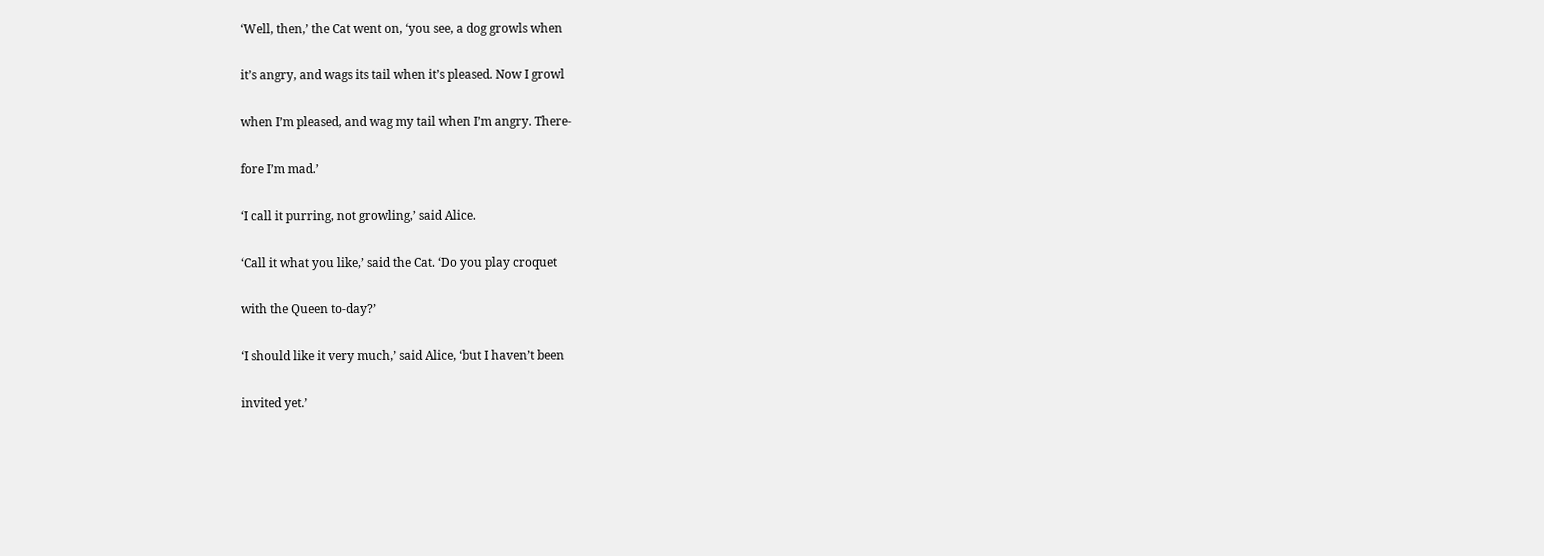‘Well, then,’ the Cat went on, ‘you see, a dog growls when

it’s angry, and wags its tail when it’s pleased. Now I growl

when I’m pleased, and wag my tail when I’m angry. There-

fore I’m mad.’

‘I call it purring, not growling,’ said Alice.

‘Call it what you like,’ said the Cat. ‘Do you play croquet

with the Queen to-day?’

‘I should like it very much,’ said Alice, ‘but I haven’t been

invited yet.’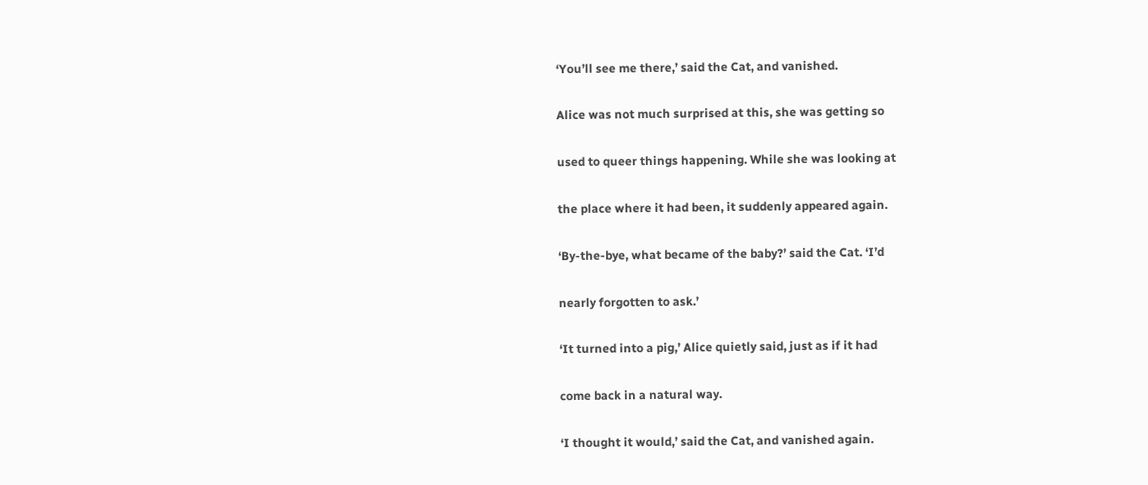‘You’ll see me there,’ said the Cat, and vanished.

Alice was not much surprised at this, she was getting so

used to queer things happening. While she was looking at

the place where it had been, it suddenly appeared again.

‘By-the-bye, what became of the baby?’ said the Cat. ‘I’d

nearly forgotten to ask.’

‘It turned into a pig,’ Alice quietly said, just as if it had

come back in a natural way.

‘I thought it would,’ said the Cat, and vanished again.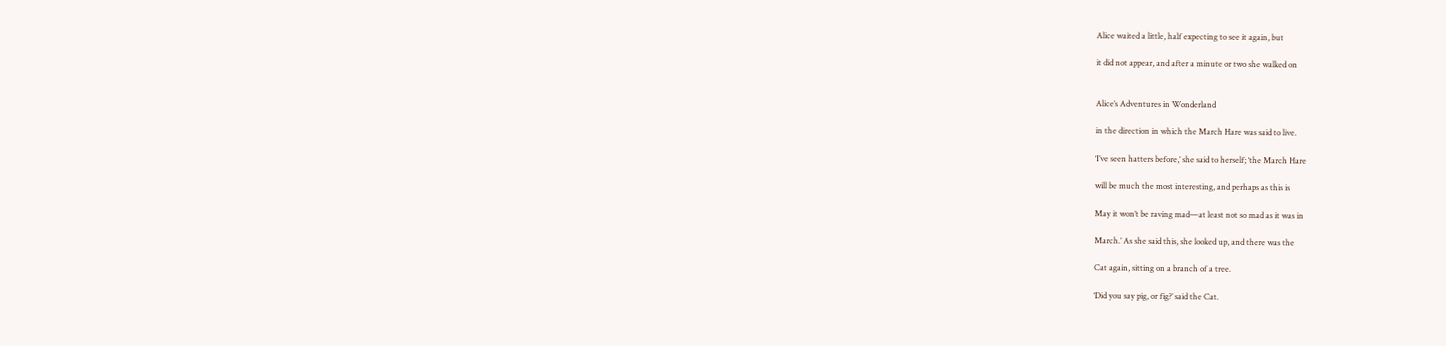Alice waited a little, half expecting to see it again, but

it did not appear, and after a minute or two she walked on


Alice’s Adventures in Wonderland

in the direction in which the March Hare was said to live.

‘I’ve seen hatters before,’ she said to herself; ‘the March Hare

will be much the most interesting, and perhaps as this is

May it won’t be raving mad—at least not so mad as it was in

March.’ As she said this, she looked up, and there was the

Cat again, sitting on a branch of a tree.

‘Did you say pig, or fig?’ said the Cat.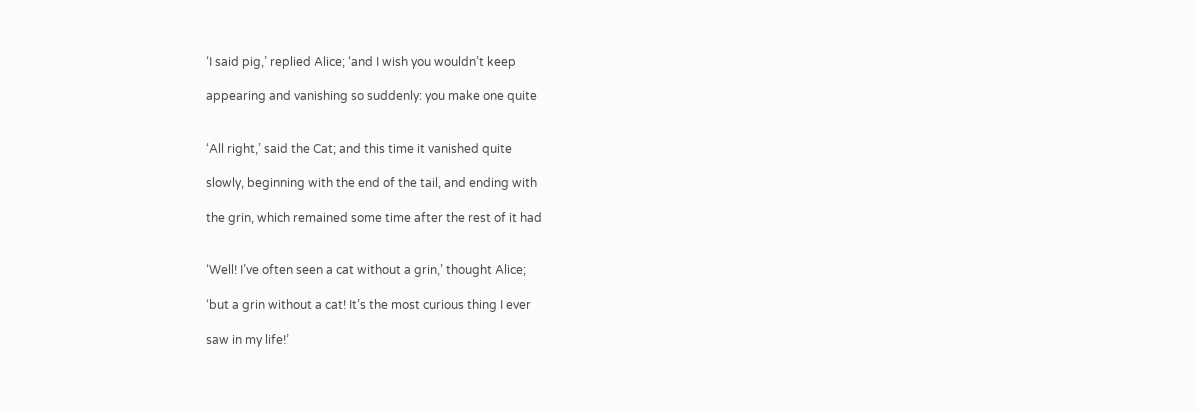‘I said pig,’ replied Alice; ‘and I wish you wouldn’t keep

appearing and vanishing so suddenly: you make one quite


‘All right,’ said the Cat; and this time it vanished quite

slowly, beginning with the end of the tail, and ending with

the grin, which remained some time after the rest of it had


‘Well! I’ve often seen a cat without a grin,’ thought Alice;

‘but a grin without a cat! It’s the most curious thing I ever

saw in my life!’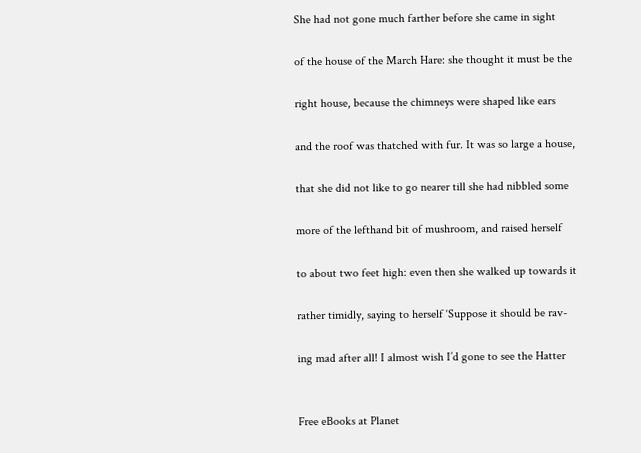She had not gone much farther before she came in sight

of the house of the March Hare: she thought it must be the

right house, because the chimneys were shaped like ears

and the roof was thatched with fur. It was so large a house,

that she did not like to go nearer till she had nibbled some

more of the lefthand bit of mushroom, and raised herself

to about two feet high: even then she walked up towards it

rather timidly, saying to herself ‘Suppose it should be rav-

ing mad after all! I almost wish I’d gone to see the Hatter


Free eBooks at Planet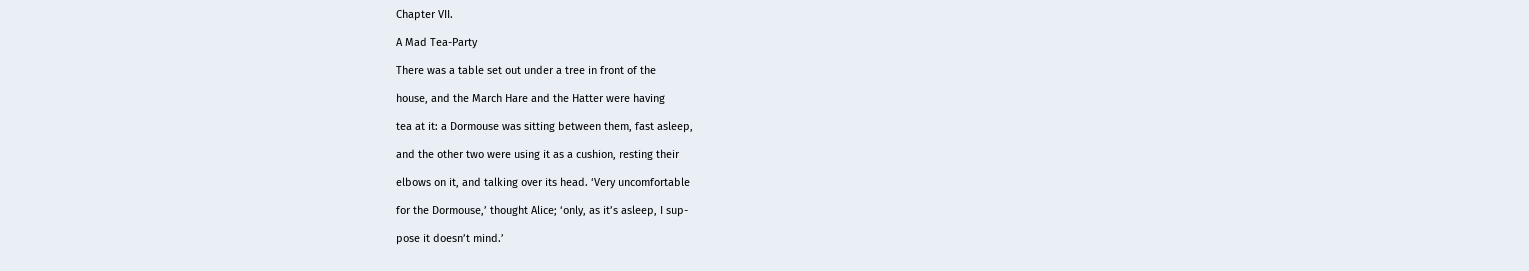Chapter VII.

A Mad Tea-Party

There was a table set out under a tree in front of the

house, and the March Hare and the Hatter were having

tea at it: a Dormouse was sitting between them, fast asleep,

and the other two were using it as a cushion, resting their

elbows on it, and talking over its head. ‘Very uncomfortable

for the Dormouse,’ thought Alice; ‘only, as it’s asleep, I sup-

pose it doesn’t mind.’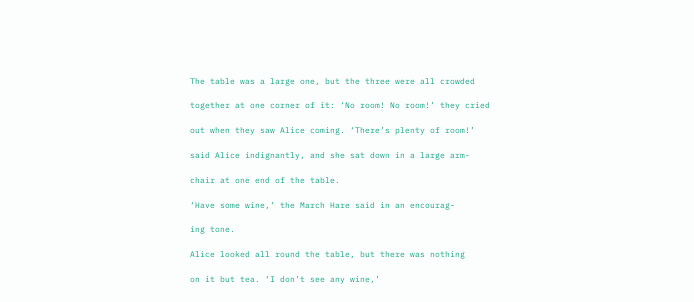The table was a large one, but the three were all crowded

together at one corner of it: ‘No room! No room!’ they cried

out when they saw Alice coming. ‘There’s plenty of room!’

said Alice indignantly, and she sat down in a large arm-

chair at one end of the table.

‘Have some wine,’ the March Hare said in an encourag-

ing tone.

Alice looked all round the table, but there was nothing

on it but tea. ‘I don’t see any wine,’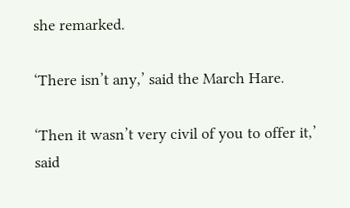she remarked.

‘There isn’t any,’ said the March Hare.

‘Then it wasn’t very civil of you to offer it,’ said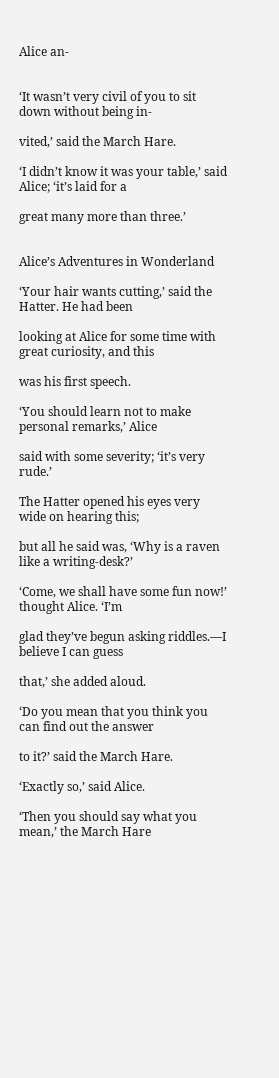Alice an-


‘It wasn’t very civil of you to sit down without being in-

vited,’ said the March Hare.

‘I didn’t know it was your table,’ said Alice; ‘it’s laid for a

great many more than three.’


Alice’s Adventures in Wonderland

‘Your hair wants cutting,’ said the Hatter. He had been

looking at Alice for some time with great curiosity, and this

was his first speech.

‘You should learn not to make personal remarks,’ Alice

said with some severity; ‘it’s very rude.’

The Hatter opened his eyes very wide on hearing this;

but all he said was, ‘Why is a raven like a writing-desk?’

‘Come, we shall have some fun now!’ thought Alice. ‘I’m

glad they’ve begun asking riddles.—I believe I can guess

that,’ she added aloud.

‘Do you mean that you think you can find out the answer

to it?’ said the March Hare.

‘Exactly so,’ said Alice.

‘Then you should say what you mean,’ the March Hare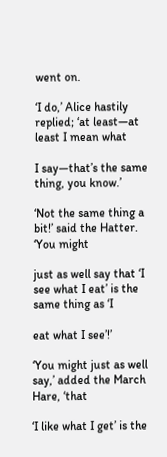went on.

‘I do,’ Alice hastily replied; ‘at least—at least I mean what

I say—that’s the same thing, you know.’

‘Not the same thing a bit!’ said the Hatter. ‘You might

just as well say that ‘I see what I eat’ is the same thing as ‘I

eat what I see’!’

‘You might just as well say,’ added the March Hare, ‘that

‘I like what I get’ is the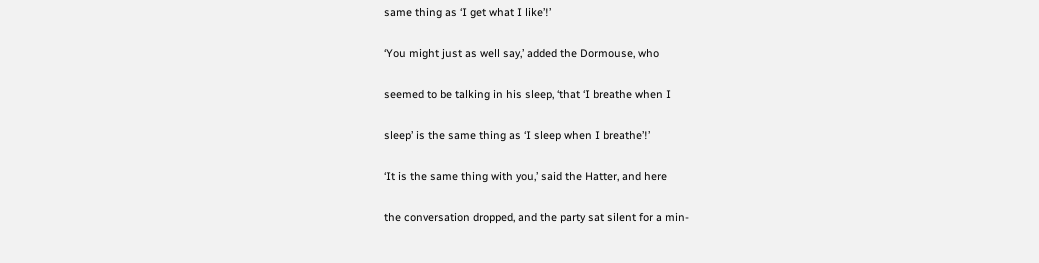same thing as ‘I get what I like’!’

‘You might just as well say,’ added the Dormouse, who

seemed to be talking in his sleep, ‘that ‘I breathe when I

sleep’ is the same thing as ‘I sleep when I breathe’!’

‘It is the same thing with you,’ said the Hatter, and here

the conversation dropped, and the party sat silent for a min-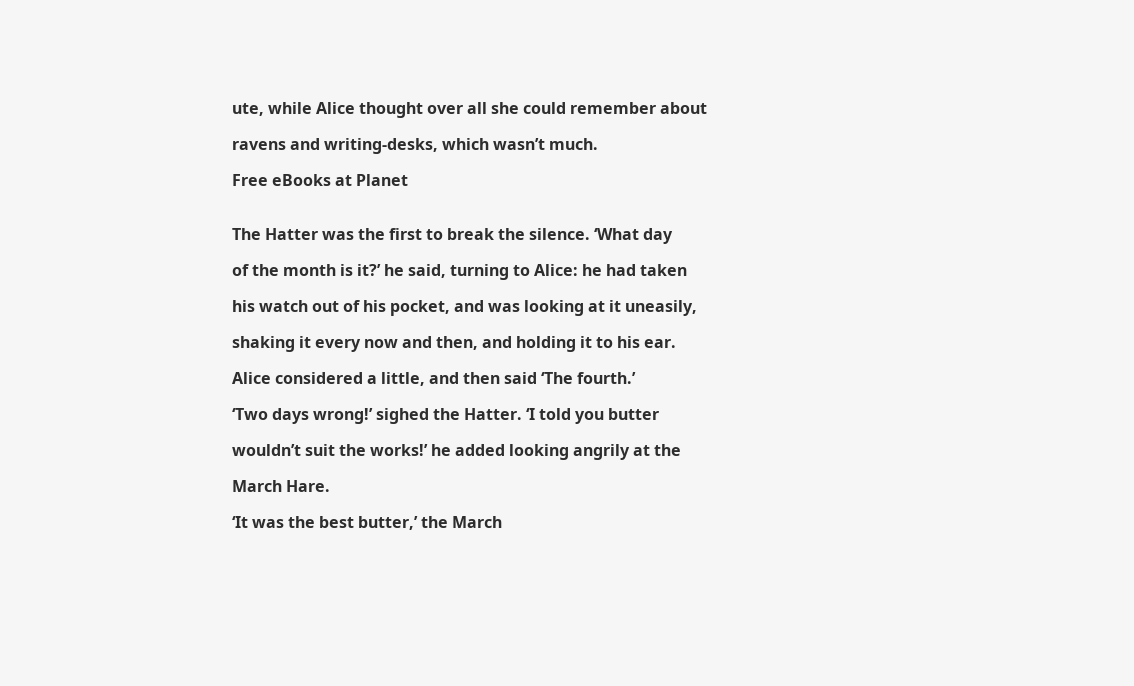ute, while Alice thought over all she could remember about

ravens and writing-desks, which wasn’t much.

Free eBooks at Planet


The Hatter was the first to break the silence. ‘What day

of the month is it?’ he said, turning to Alice: he had taken

his watch out of his pocket, and was looking at it uneasily,

shaking it every now and then, and holding it to his ear.

Alice considered a little, and then said ‘The fourth.’

‘Two days wrong!’ sighed the Hatter. ‘I told you butter

wouldn’t suit the works!’ he added looking angrily at the

March Hare.

‘It was the best butter,’ the March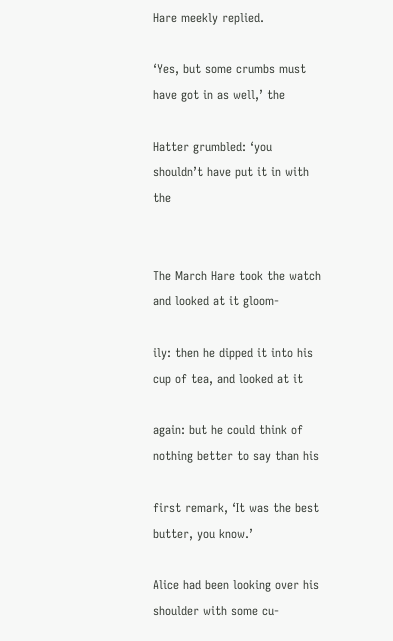Hare meekly replied.

‘Yes, but some crumbs must have got in as well,’ the

Hatter grumbled: ‘you shouldn’t have put it in with the


The March Hare took the watch and looked at it gloom-

ily: then he dipped it into his cup of tea, and looked at it

again: but he could think of nothing better to say than his

first remark, ‘It was the best butter, you know.’

Alice had been looking over his shoulder with some cu-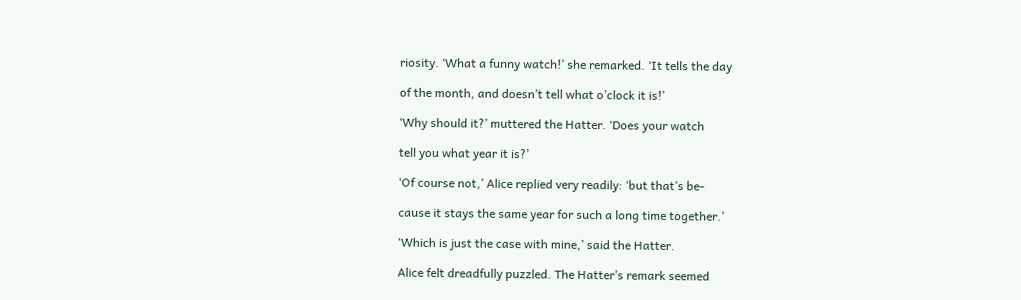riosity. ‘What a funny watch!’ she remarked. ‘It tells the day

of the month, and doesn’t tell what o’clock it is!’

‘Why should it?’ muttered the Hatter. ‘Does your watch

tell you what year it is?’

‘Of course not,’ Alice replied very readily: ‘but that’s be-

cause it stays the same year for such a long time together.’

‘Which is just the case with mine,’ said the Hatter.

Alice felt dreadfully puzzled. The Hatter’s remark seemed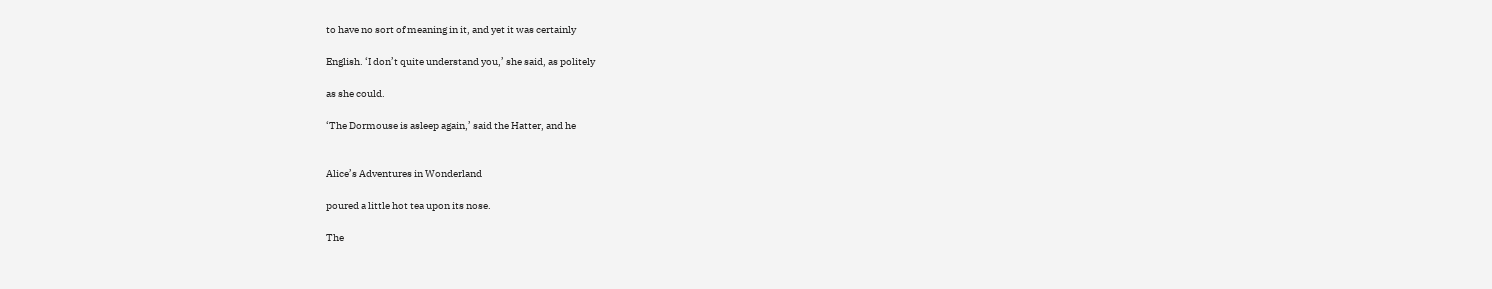to have no sort of meaning in it, and yet it was certainly

English. ‘I don’t quite understand you,’ she said, as politely

as she could.

‘The Dormouse is asleep again,’ said the Hatter, and he


Alice’s Adventures in Wonderland

poured a little hot tea upon its nose.

The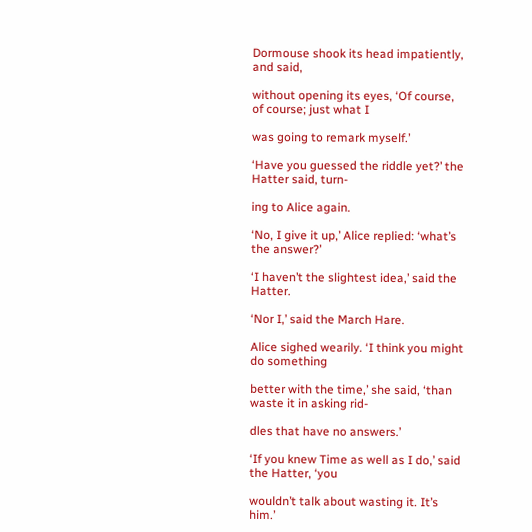Dormouse shook its head impatiently, and said,

without opening its eyes, ‘Of course, of course; just what I

was going to remark myself.’

‘Have you guessed the riddle yet?’ the Hatter said, turn-

ing to Alice again.

‘No, I give it up,’ Alice replied: ‘what’s the answer?’

‘I haven’t the slightest idea,’ said the Hatter.

‘Nor I,’ said the March Hare.

Alice sighed wearily. ‘I think you might do something

better with the time,’ she said, ‘than waste it in asking rid-

dles that have no answers.’

‘If you knew Time as well as I do,’ said the Hatter, ‘you

wouldn’t talk about wasting it. It’s him.’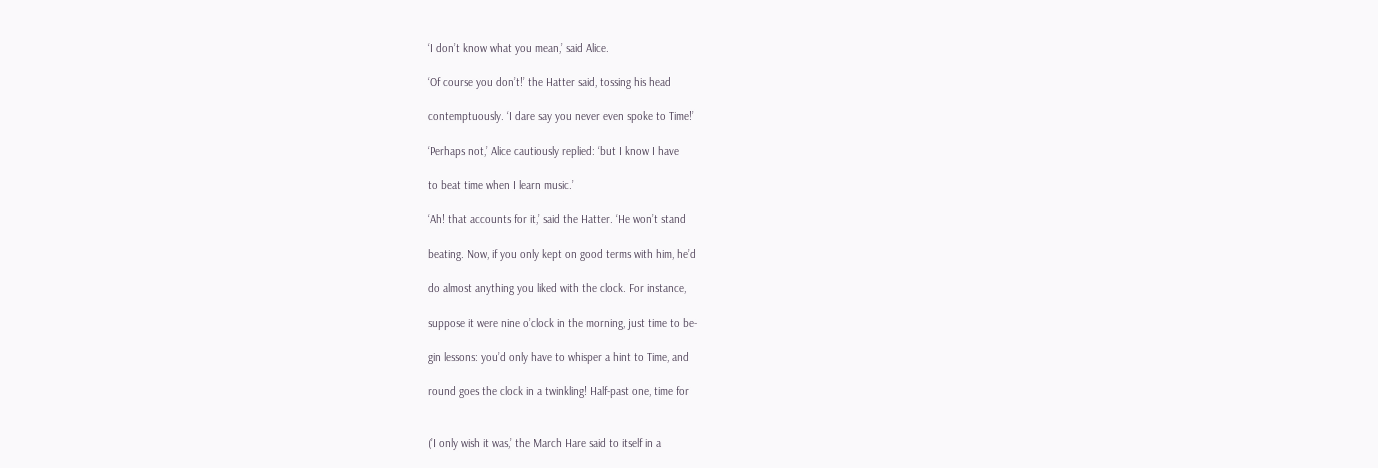‘I don’t know what you mean,’ said Alice.

‘Of course you don’t!’ the Hatter said, tossing his head

contemptuously. ‘I dare say you never even spoke to Time!’

‘Perhaps not,’ Alice cautiously replied: ‘but I know I have

to beat time when I learn music.’

‘Ah! that accounts for it,’ said the Hatter. ‘He won’t stand

beating. Now, if you only kept on good terms with him, he’d

do almost anything you liked with the clock. For instance,

suppose it were nine o’clock in the morning, just time to be-

gin lessons: you’d only have to whisper a hint to Time, and

round goes the clock in a twinkling! Half-past one, time for


(’I only wish it was,’ the March Hare said to itself in a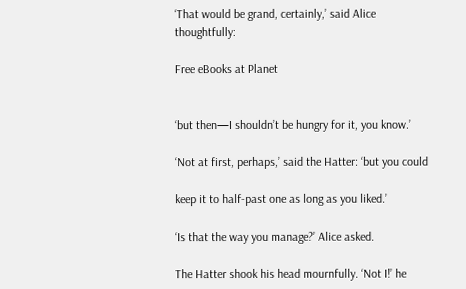‘That would be grand, certainly,’ said Alice thoughtfully:

Free eBooks at Planet


‘but then—I shouldn’t be hungry for it, you know.’

‘Not at first, perhaps,’ said the Hatter: ‘but you could

keep it to half-past one as long as you liked.’

‘Is that the way you manage?’ Alice asked.

The Hatter shook his head mournfully. ‘Not I!’ he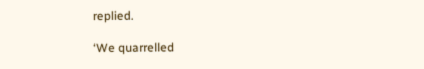replied.

‘We quarrelled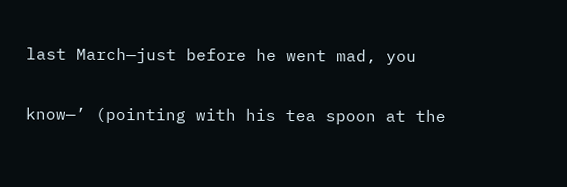last March—just before he went mad, you

know—’ (pointing with his tea spoon at the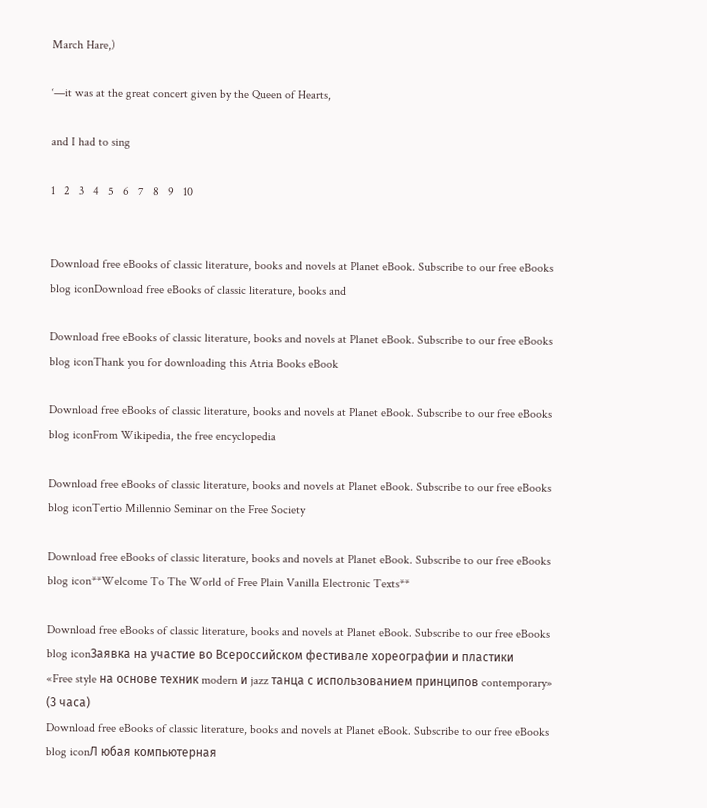March Hare,)

‘—it was at the great concert given by the Queen of Hearts,

and I had to sing

1   2   3   4   5   6   7   8   9   10


Download free eBooks of classic literature, books and novels at Planet eBook. Subscribe to our free eBooks blog iconDownload free eBooks of classic literature, books and

Download free eBooks of classic literature, books and novels at Planet eBook. Subscribe to our free eBooks blog iconThank you for downloading this Atria Books eBook

Download free eBooks of classic literature, books and novels at Planet eBook. Subscribe to our free eBooks blog iconFrom Wikipedia, the free encyclopedia

Download free eBooks of classic literature, books and novels at Planet eBook. Subscribe to our free eBooks blog iconTertio Millennio Seminar on the Free Society

Download free eBooks of classic literature, books and novels at Planet eBook. Subscribe to our free eBooks blog icon**Welcome To The World of Free Plain Vanilla Electronic Texts**

Download free eBooks of classic literature, books and novels at Planet eBook. Subscribe to our free eBooks blog iconЗаявка на участие во Всероссийском фестивале хореографии и пластики
«Free style на основе техник modern и jazz танца с использованием принципов contemporary» (3 часа)
Download free eBooks of classic literature, books and novels at Planet eBook. Subscribe to our free eBooks blog iconЛ юбая компьютерная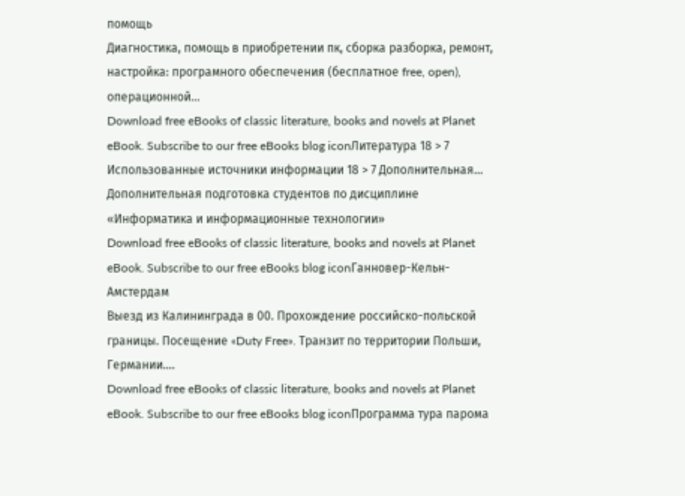помощь
Диагностика, помощь в приобретении пк, сборка разборка, ремонт, настройка: програмного обеспечения (бесплатное free, open), операционной...
Download free eBooks of classic literature, books and novels at Planet eBook. Subscribe to our free eBooks blog iconЛитература 18 > 7 Использованные источники информации 18 > 7 Дополнительная...
Дополнительная подготовка студентов по дисциплине «Информатика и информационные технологии»
Download free eBooks of classic literature, books and novels at Planet eBook. Subscribe to our free eBooks blog iconГанновер-Кельн-Амстердам
Выезд из Калининграда в 00. Прохождение российско-польской границы. Посещение «Duty Free». Транзит по территории Польши, Германии....
Download free eBooks of classic literature, books and novels at Planet eBook. Subscribe to our free eBooks blog iconПрограмма тура парома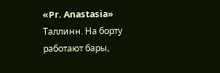«Pr. Anastasia»
Таллинн. На борту работают бары,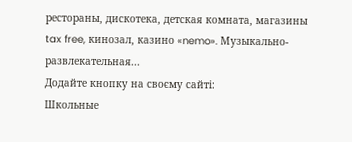рестораны, дискотека, детская комната, магазины tax free, кинозал, казино «nemo». Музыкально-развлекательная...
Додайте кнопку на своєму сайті:
Школьные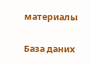материалы

База даних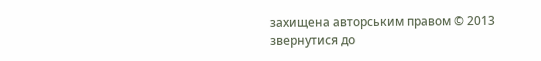захищена авторським правом © 2013
звернутися до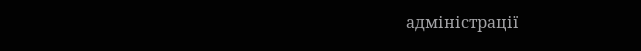адміністрації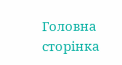Головна сторінка